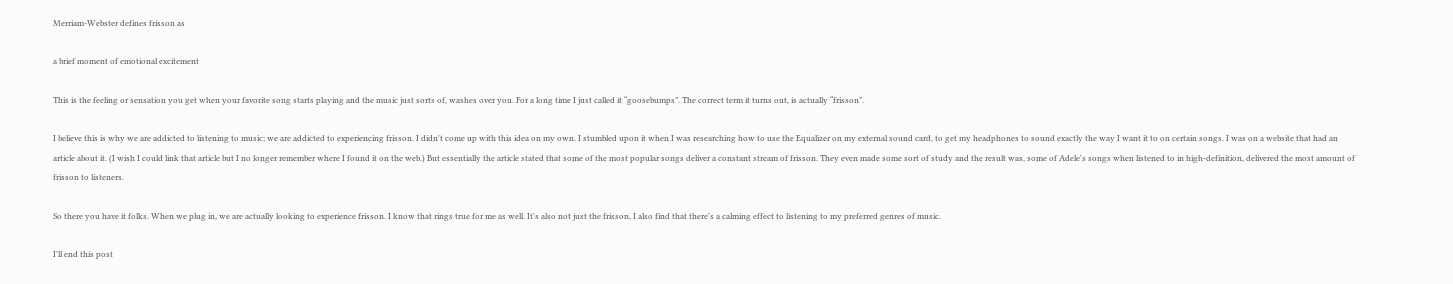Merriam-Webster defines frisson as

a brief moment of emotional excitement

This is the feeling or sensation you get when your favorite song starts playing and the music just sorts of, washes over you. For a long time I just called it “goosebumps”. The correct term it turns out, is actually “frisson”.

I believe this is why we are addicted to listening to music; we are addicted to experiencing frisson. I didn't come up with this idea on my own. I stumbled upon it when I was researching how to use the Equalizer on my external sound card, to get my headphones to sound exactly the way I want it to on certain songs. I was on a website that had an article about it. (I wish I could link that article but I no longer remember where I found it on the web.) But essentially the article stated that some of the most popular songs deliver a constant stream of frisson. They even made some sort of study and the result was, some of Adele's songs when listened to in high-definition, delivered the most amount of frisson to listeners.

So there you have it folks. When we plug in, we are actually looking to experience frisson. I know that rings true for me as well. It's also not just the frisson, I also find that there's a calming effect to listening to my preferred genres of music.

I'll end this post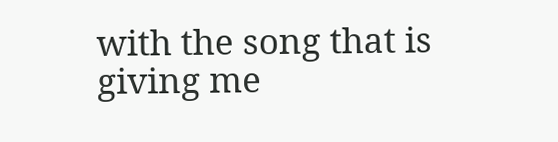with the song that is giving me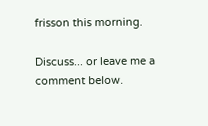frisson this morning.

Discuss... or leave me a comment below.